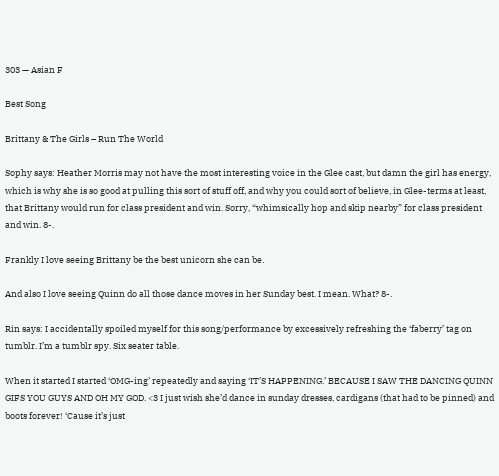303 — Asian F

Best Song

Brittany & The Girls – Run The World

Sophy says: Heather Morris may not have the most interesting voice in the Glee cast, but damn the girl has energy, which is why she is so good at pulling this sort of stuff off, and why you could sort of believe, in Glee-terms at least, that Brittany would run for class president and win. Sorry, “whimsically hop and skip nearby” for class president and win. 8-.

Frankly I love seeing Brittany be the best unicorn she can be.

And also I love seeing Quinn do all those dance moves in her Sunday best. I mean. What? 8-.

Rin says: I accidentally spoiled myself for this song/performance by excessively refreshing the ‘faberry’ tag on tumblr. I’m a tumblr spy. Six seater table.

When it started I started ‘OMG-ing’ repeatedly and saying ‘IT’S HAPPENING.’ BECAUSE I SAW THE DANCING QUINN GIFS YOU GUYS AND OH MY GOD. <3 I just wish she’d dance in sunday dresses, cardigans (that had to be pinned) and boots forever! ‘Cause it’s just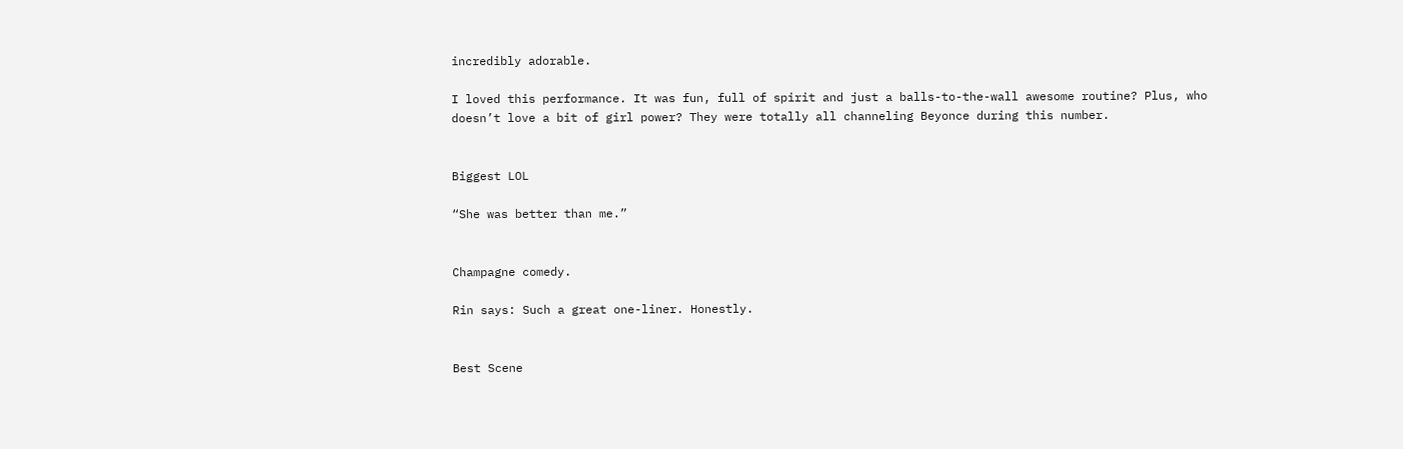incredibly adorable.

I loved this performance. It was fun, full of spirit and just a balls-to-the-wall awesome routine? Plus, who doesn’t love a bit of girl power? They were totally all channeling Beyonce during this number.


Biggest LOL

“She was better than me.”


Champagne comedy.

Rin says: Such a great one-liner. Honestly.


Best Scene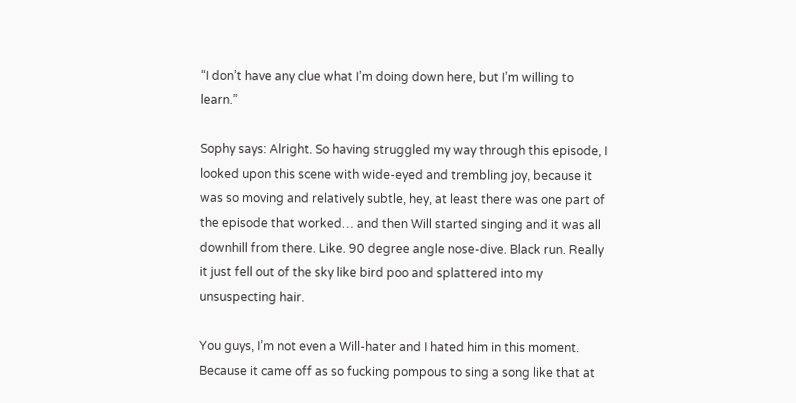“I don’t have any clue what I’m doing down here, but I’m willing to learn.”

Sophy says: Alright. So having struggled my way through this episode, I looked upon this scene with wide-eyed and trembling joy, because it was so moving and relatively subtle, hey, at least there was one part of the episode that worked… and then Will started singing and it was all downhill from there. Like. 90 degree angle nose-dive. Black run. Really it just fell out of the sky like bird poo and splattered into my unsuspecting hair.

You guys, I’m not even a Will-hater and I hated him in this moment. Because it came off as so fucking pompous to sing a song like that at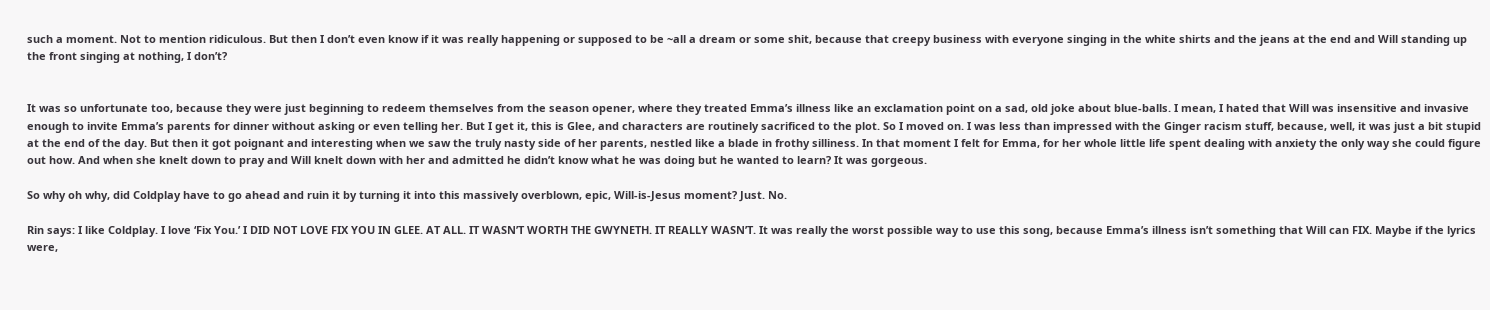such a moment. Not to mention ridiculous. But then I don’t even know if it was really happening or supposed to be ~all a dream or some shit, because that creepy business with everyone singing in the white shirts and the jeans at the end and Will standing up the front singing at nothing, I don’t?


It was so unfortunate too, because they were just beginning to redeem themselves from the season opener, where they treated Emma’s illness like an exclamation point on a sad, old joke about blue-balls. I mean, I hated that Will was insensitive and invasive enough to invite Emma’s parents for dinner without asking or even telling her. But I get it, this is Glee, and characters are routinely sacrificed to the plot. So I moved on. I was less than impressed with the Ginger racism stuff, because, well, it was just a bit stupid at the end of the day. But then it got poignant and interesting when we saw the truly nasty side of her parents, nestled like a blade in frothy silliness. In that moment I felt for Emma, for her whole little life spent dealing with anxiety the only way she could figure out how. And when she knelt down to pray and Will knelt down with her and admitted he didn’t know what he was doing but he wanted to learn? It was gorgeous.

So why oh why, did Coldplay have to go ahead and ruin it by turning it into this massively overblown, epic, Will-is-Jesus moment? Just. No.

Rin says: I like Coldplay. I love ‘Fix You.’ I DID NOT LOVE FIX YOU IN GLEE. AT ALL. IT WASN’T WORTH THE GWYNETH. IT REALLY WASN’T. It was really the worst possible way to use this song, because Emma’s illness isn’t something that Will can FIX. Maybe if the lyrics were,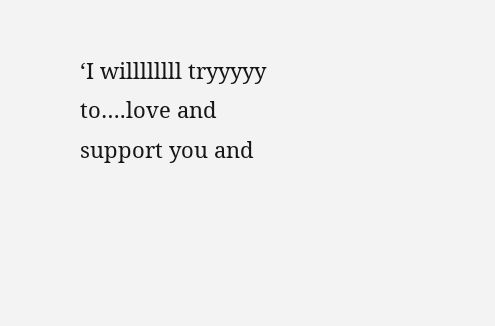‘I willllllll tryyyyy to….love and support you and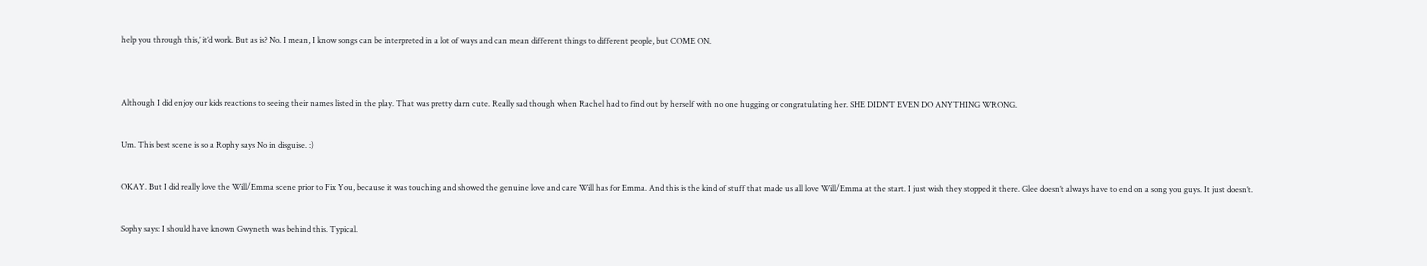help you through this,’ it’d work. But as is? No. I mean, I know songs can be interpreted in a lot of ways and can mean different things to different people, but COME ON.


Although I did enjoy our kids reactions to seeing their names listed in the play. That was pretty darn cute. Really sad though when Rachel had to find out by herself with no one hugging or congratulating her. SHE DIDN’T EVEN DO ANYTHING WRONG.

Um. This best scene is so a Rophy says No in disguise. :)

OKAY. But I did really love the Will/Emma scene prior to Fix You, because it was touching and showed the genuine love and care Will has for Emma. And this is the kind of stuff that made us all love Will/Emma at the start. I just wish they stopped it there. Glee doesn’t always have to end on a song you guys. It just doesn’t.

Sophy says: I should have known Gwyneth was behind this. Typical.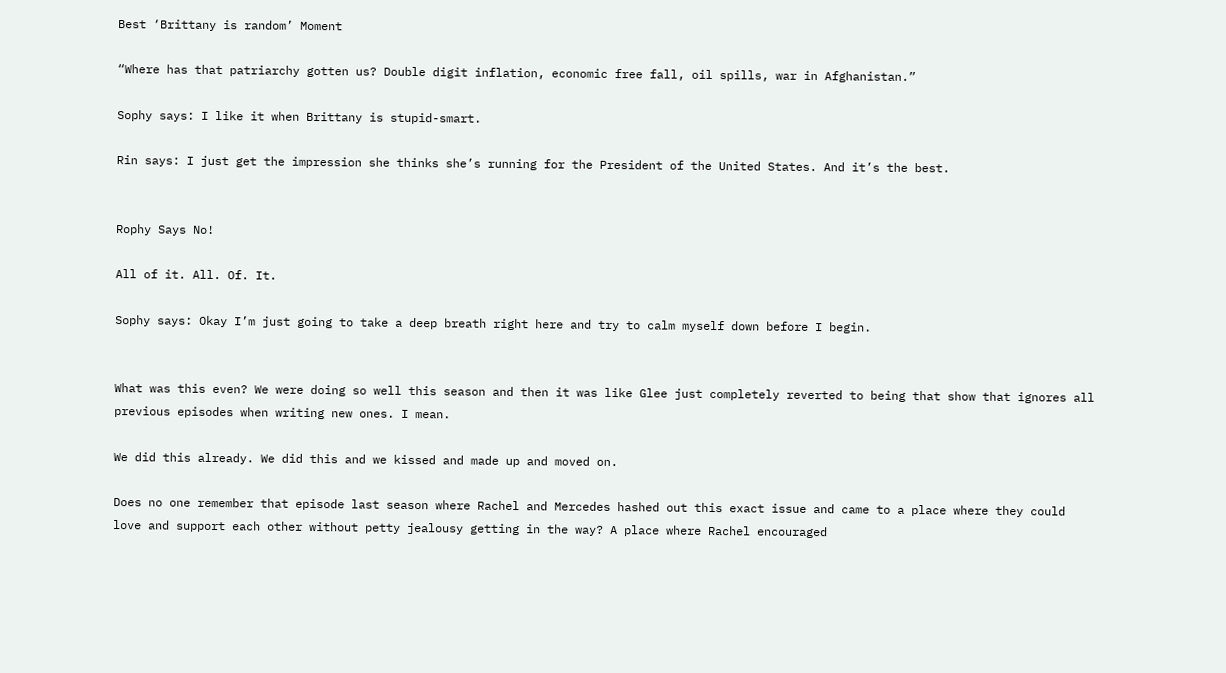Best ‘Brittany is random’ Moment

“Where has that patriarchy gotten us? Double digit inflation, economic free fall, oil spills, war in Afghanistan.”

Sophy says: I like it when Brittany is stupid-smart.

Rin says: I just get the impression she thinks she’s running for the President of the United States. And it’s the best.


Rophy Says No!

All of it. All. Of. It.

Sophy says: Okay I’m just going to take a deep breath right here and try to calm myself down before I begin.


What was this even? We were doing so well this season and then it was like Glee just completely reverted to being that show that ignores all previous episodes when writing new ones. I mean.

We did this already. We did this and we kissed and made up and moved on.

Does no one remember that episode last season where Rachel and Mercedes hashed out this exact issue and came to a place where they could love and support each other without petty jealousy getting in the way? A place where Rachel encouraged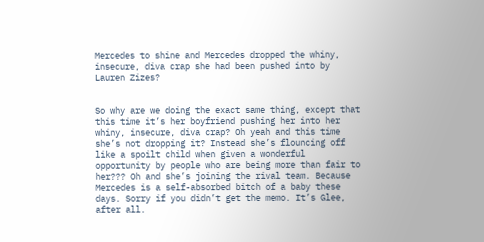Mercedes to shine and Mercedes dropped the whiny, insecure, diva crap she had been pushed into by Lauren Zizes?


So why are we doing the exact same thing, except that this time it’s her boyfriend pushing her into her whiny, insecure, diva crap? Oh yeah and this time she’s not dropping it? Instead she’s flouncing off like a spoilt child when given a wonderful opportunity by people who are being more than fair to her??? Oh and she’s joining the rival team. Because Mercedes is a self-absorbed bitch of a baby these days. Sorry if you didn’t get the memo. It’s Glee, after all.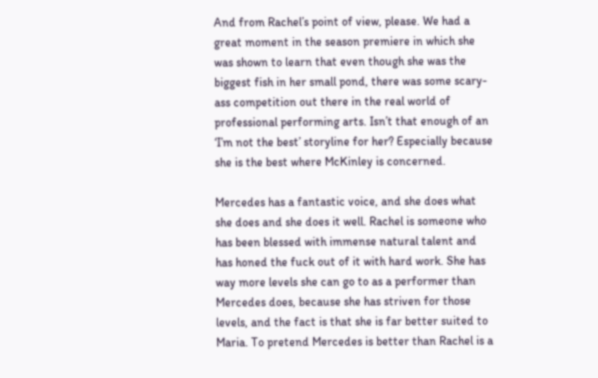And from Rachel’s point of view, please. We had a great moment in the season premiere in which she was shown to learn that even though she was the biggest fish in her small pond, there was some scary-ass competition out there in the real world of professional performing arts. Isn’t that enough of an ‘I’m not the best’ storyline for her? Especially because she is the best where McKinley is concerned.

Mercedes has a fantastic voice, and she does what she does and she does it well. Rachel is someone who has been blessed with immense natural talent and has honed the fuck out of it with hard work. She has way more levels she can go to as a performer than Mercedes does, because she has striven for those levels, and the fact is that she is far better suited to Maria. To pretend Mercedes is better than Rachel is a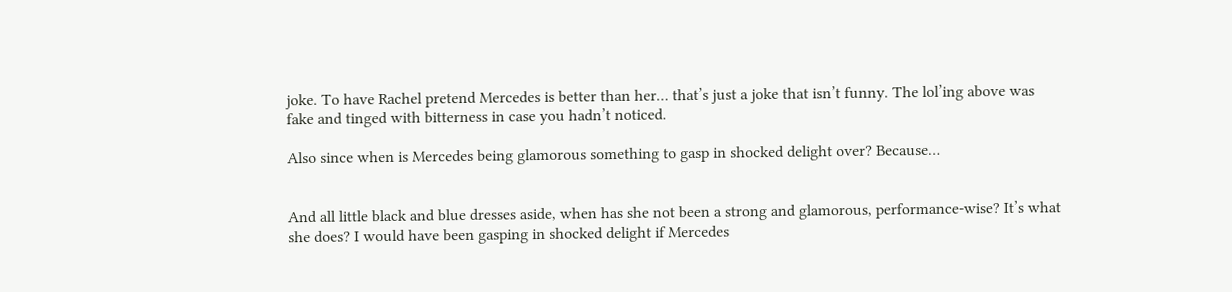joke. To have Rachel pretend Mercedes is better than her… that’s just a joke that isn’t funny. The lol’ing above was fake and tinged with bitterness in case you hadn’t noticed.

Also since when is Mercedes being glamorous something to gasp in shocked delight over? Because…


And all little black and blue dresses aside, when has she not been a strong and glamorous, performance-wise? It’s what she does? I would have been gasping in shocked delight if Mercedes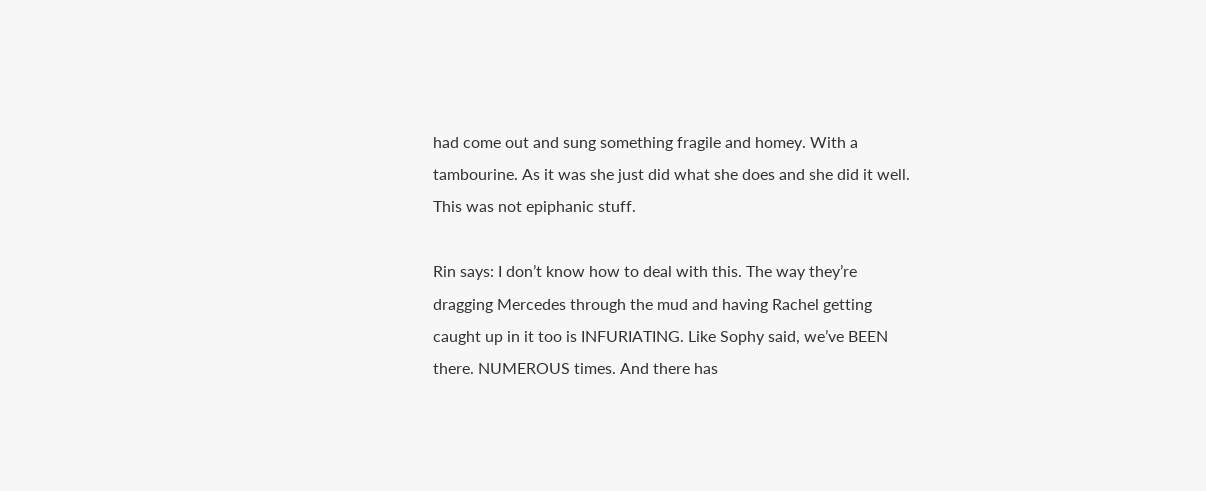had come out and sung something fragile and homey. With a tambourine. As it was she just did what she does and she did it well. This was not epiphanic stuff.

Rin says: I don’t know how to deal with this. The way they’re dragging Mercedes through the mud and having Rachel getting caught up in it too is INFURIATING. Like Sophy said, we’ve BEEN there. NUMEROUS times. And there has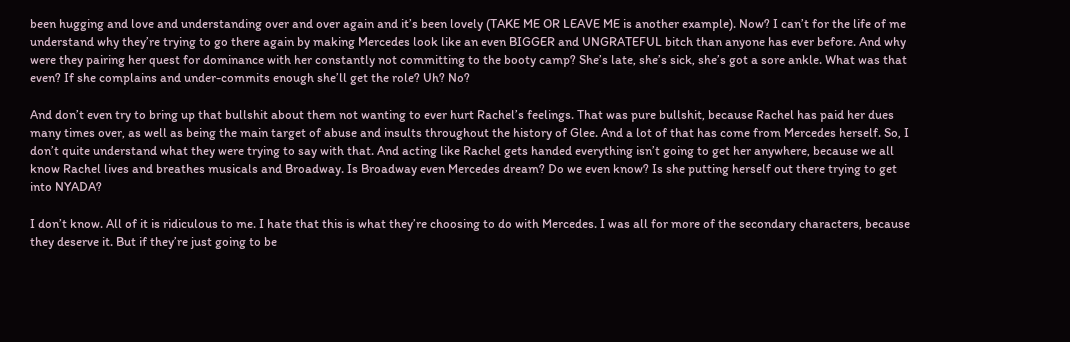been hugging and love and understanding over and over again and it’s been lovely (TAKE ME OR LEAVE ME is another example). Now? I can’t for the life of me understand why they’re trying to go there again by making Mercedes look like an even BIGGER and UNGRATEFUL bitch than anyone has ever before. And why were they pairing her quest for dominance with her constantly not committing to the booty camp? She’s late, she’s sick, she’s got a sore ankle. What was that even? If she complains and under-commits enough she’ll get the role? Uh? No?

And don’t even try to bring up that bullshit about them not wanting to ever hurt Rachel’s feelings. That was pure bullshit, because Rachel has paid her dues many times over, as well as being the main target of abuse and insults throughout the history of Glee. And a lot of that has come from Mercedes herself. So, I don’t quite understand what they were trying to say with that. And acting like Rachel gets handed everything isn’t going to get her anywhere, because we all know Rachel lives and breathes musicals and Broadway. Is Broadway even Mercedes dream? Do we even know? Is she putting herself out there trying to get into NYADA?

I don’t know. All of it is ridiculous to me. I hate that this is what they’re choosing to do with Mercedes. I was all for more of the secondary characters, because they deserve it. But if they’re just going to be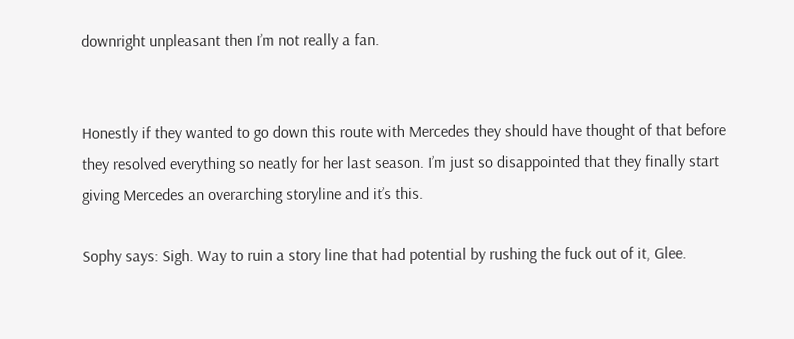downright unpleasant then I’m not really a fan.


Honestly if they wanted to go down this route with Mercedes they should have thought of that before they resolved everything so neatly for her last season. I’m just so disappointed that they finally start giving Mercedes an overarching storyline and it’s this.

Sophy says: Sigh. Way to ruin a story line that had potential by rushing the fuck out of it, Glee.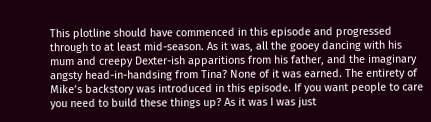This plotline should have commenced in this episode and progressed through to at least mid-season. As it was, all the gooey dancing with his mum and creepy Dexter-ish apparitions from his father, and the imaginary angsty head-in-handsing from Tina? None of it was earned. The entirety of Mike’s backstory was introduced in this episode. If you want people to care you need to build these things up? As it was I was just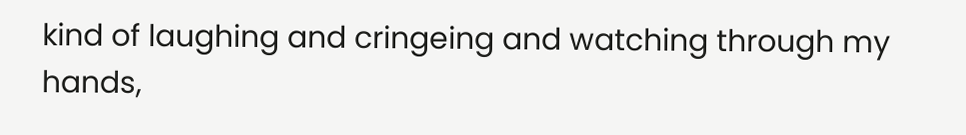kind of laughing and cringeing and watching through my hands,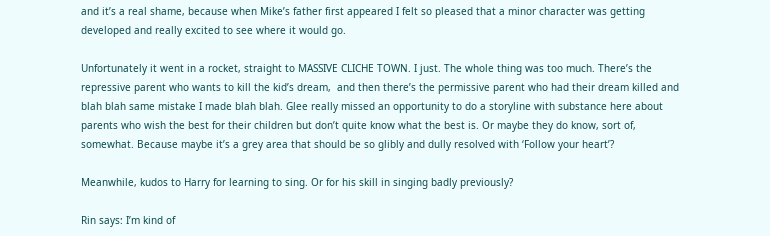and it’s a real shame, because when Mike’s father first appeared I felt so pleased that a minor character was getting developed and really excited to see where it would go.

Unfortunately it went in a rocket, straight to MASSIVE CLICHE TOWN. I just. The whole thing was too much. There’s the repressive parent who wants to kill the kid’s dream,  and then there’s the permissive parent who had their dream killed and blah blah same mistake I made blah blah. Glee really missed an opportunity to do a storyline with substance here about parents who wish the best for their children but don’t quite know what the best is. Or maybe they do know, sort of, somewhat. Because maybe it’s a grey area that should be so glibly and dully resolved with ‘Follow your heart’?

Meanwhile, kudos to Harry for learning to sing. Or for his skill in singing badly previously?

Rin says: I’m kind of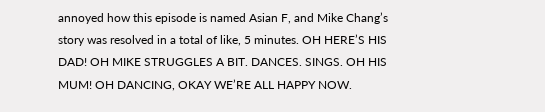annoyed how this episode is named Asian F, and Mike Chang’s story was resolved in a total of like, 5 minutes. OH HERE’S HIS DAD! OH MIKE STRUGGLES A BIT. DANCES. SINGS. OH HIS MUM! OH DANCING, OKAY WE’RE ALL HAPPY NOW.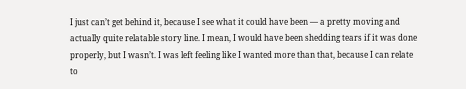I just can’t get behind it, because I see what it could have been — a pretty moving and actually quite relatable story line. I mean, I would have been shedding tears if it was done properly, but I wasn’t. I was left feeling like I wanted more than that, because I can relate to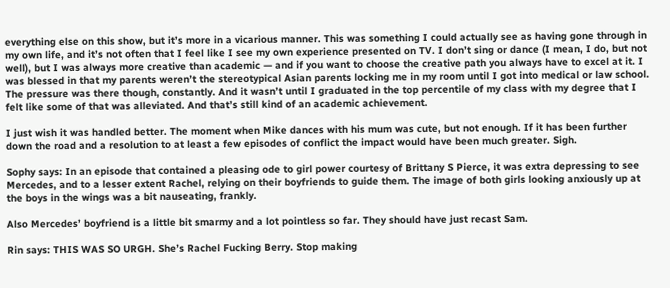everything else on this show, but it’s more in a vicarious manner. This was something I could actually see as having gone through in my own life, and it’s not often that I feel like I see my own experience presented on TV. I don’t sing or dance (I mean, I do, but not well), but I was always more creative than academic — and if you want to choose the creative path you always have to excel at it. I was blessed in that my parents weren’t the stereotypical Asian parents locking me in my room until I got into medical or law school. The pressure was there though, constantly. And it wasn’t until I graduated in the top percentile of my class with my degree that I felt like some of that was alleviated. And that’s still kind of an academic achievement.

I just wish it was handled better. The moment when Mike dances with his mum was cute, but not enough. If it has been further down the road and a resolution to at least a few episodes of conflict the impact would have been much greater. Sigh.

Sophy says: In an episode that contained a pleasing ode to girl power courtesy of Brittany S Pierce, it was extra depressing to see Mercedes, and to a lesser extent Rachel, relying on their boyfriends to guide them. The image of both girls looking anxiously up at the boys in the wings was a bit nauseating, frankly.

Also Mercedes’ boyfriend is a little bit smarmy and a lot pointless so far. They should have just recast Sam.

Rin says: THIS WAS SO URGH. She’s Rachel Fucking Berry. Stop making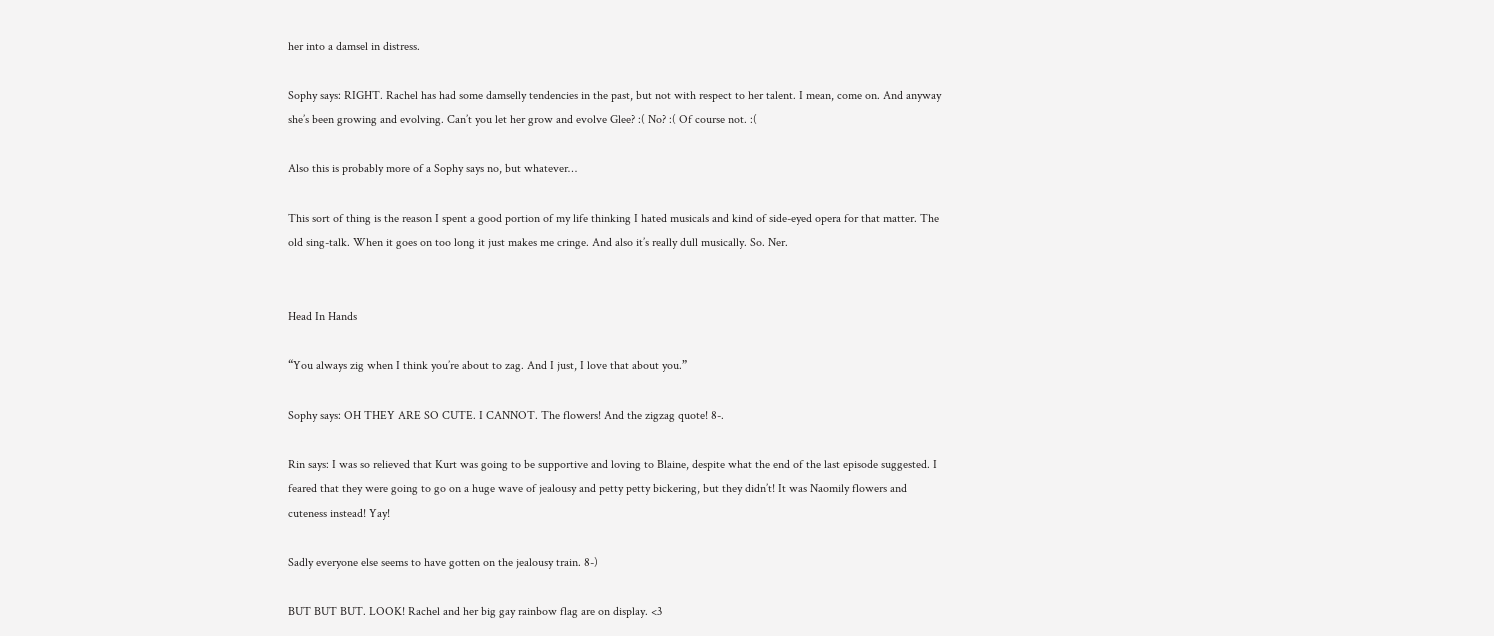her into a damsel in distress.

Sophy says: RIGHT. Rachel has had some damselly tendencies in the past, but not with respect to her talent. I mean, come on. And anyway she’s been growing and evolving. Can’t you let her grow and evolve Glee? :( No? :( Of course not. :(

Also this is probably more of a Sophy says no, but whatever…

This sort of thing is the reason I spent a good portion of my life thinking I hated musicals and kind of side-eyed opera for that matter. The old sing-talk. When it goes on too long it just makes me cringe. And also it’s really dull musically. So. Ner.


Head In Hands

“You always zig when I think you’re about to zag. And I just, I love that about you.”

Sophy says: OH THEY ARE SO CUTE. I CANNOT. The flowers! And the zigzag quote! 8-.

Rin says: I was so relieved that Kurt was going to be supportive and loving to Blaine, despite what the end of the last episode suggested. I feared that they were going to go on a huge wave of jealousy and petty petty bickering, but they didn’t! It was Naomily flowers and cuteness instead! Yay!

Sadly everyone else seems to have gotten on the jealousy train. 8-)

BUT BUT BUT. LOOK! Rachel and her big gay rainbow flag are on display. <3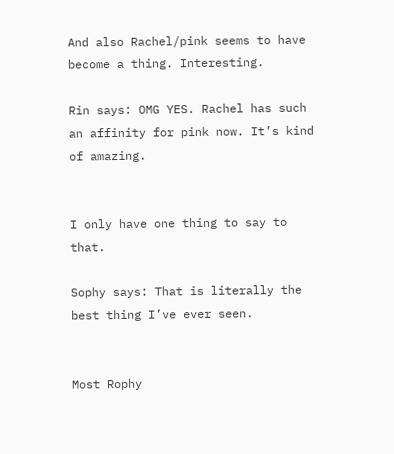And also Rachel/pink seems to have become a thing. Interesting.

Rin says: OMG YES. Rachel has such an affinity for pink now. It’s kind of amazing.


I only have one thing to say to that.

Sophy says: That is literally the best thing I’ve ever seen.


Most Rophy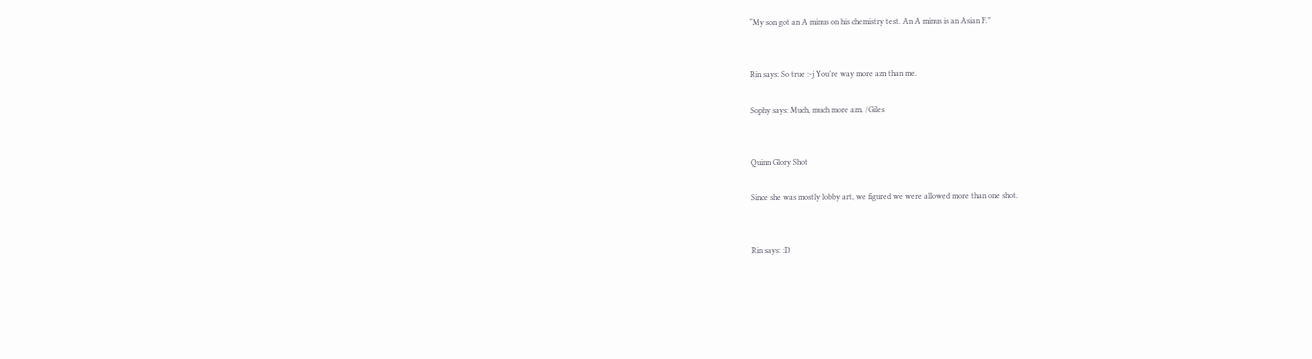“My son got an A minus on his chemistry test. An A minus is an Asian F.”


Rin says: So true :-j You’re way more azn than me.

Sophy says: Much, much more azn. /Giles


Quinn Glory Shot

Since she was mostly lobby art, we figured we were allowed more than one shot.


Rin says: :D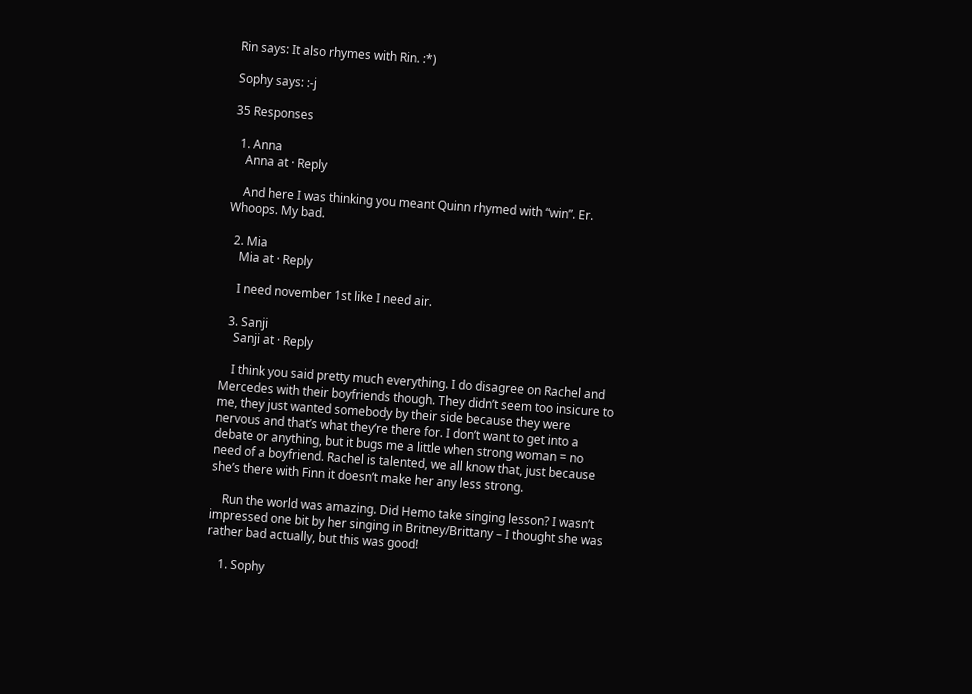Rin says: It also rhymes with Rin. :*)

Sophy says: :-j

35 Responses

  1. Anna
    Anna at · Reply

    And here I was thinking you meant Quinn rhymed with “win”. Er. Whoops. My bad.

  2. Mia
    Mia at · Reply

    I need november 1st like I need air.

  3. Sanji
    Sanji at · Reply

    I think you said pretty much everything. I do disagree on Rachel and Mercedes with their boyfriends though. They didn’t seem too insicure to me, they just wanted somebody by their side because they were nervous and that’s what they’re there for. I don’t want to get into a debate or anything, but it bugs me a little when strong woman = no need of a boyfriend. Rachel is talented, we all know that, just because she’s there with Finn it doesn’t make her any less strong.

    Run the world was amazing. Did Hemo take singing lesson? I wasn’t impressed one bit by her singing in Britney/Brittany – I thought she was rather bad actually, but this was good!

    1. Sophy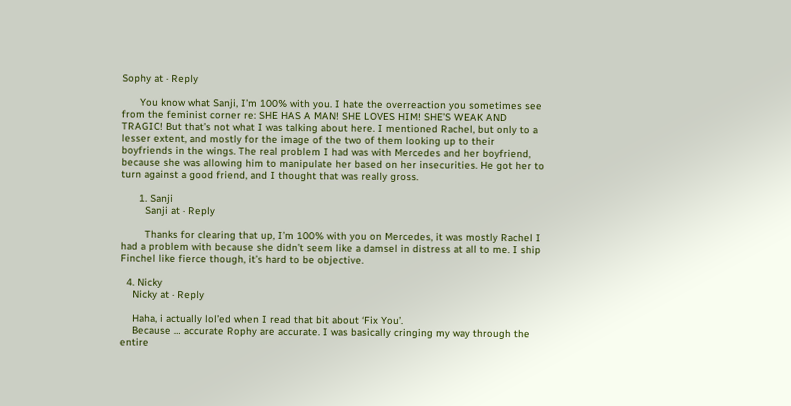Sophy at · Reply

      You know what Sanji, I’m 100% with you. I hate the overreaction you sometimes see from the feminist corner re: SHE HAS A MAN! SHE LOVES HIM! SHE’S WEAK AND TRAGIC! But that’s not what I was talking about here. I mentioned Rachel, but only to a lesser extent, and mostly for the image of the two of them looking up to their boyfriends in the wings. The real problem I had was with Mercedes and her boyfriend, because she was allowing him to manipulate her based on her insecurities. He got her to turn against a good friend, and I thought that was really gross.

      1. Sanji
        Sanji at · Reply

        Thanks for clearing that up, I’m 100% with you on Mercedes, it was mostly Rachel I had a problem with because she didn’t seem like a damsel in distress at all to me. I ship Finchel like fierce though, it’s hard to be objective.

  4. Nicky
    Nicky at · Reply

    Haha, i actually lol’ed when I read that bit about ‘Fix You’.
    Because … accurate Rophy are accurate. I was basically cringing my way through the entire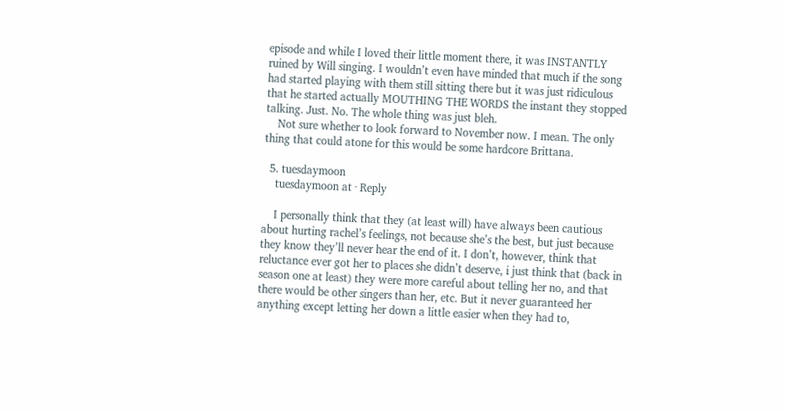episode and while I loved their little moment there, it was INSTANTLY ruined by Will singing. I wouldn’t even have minded that much if the song had started playing with them still sitting there but it was just ridiculous that he started actually MOUTHING THE WORDS the instant they stopped talking. Just. No. The whole thing was just bleh.
    Not sure whether to look forward to November now. I mean. The only thing that could atone for this would be some hardcore Brittana.

  5. tuesdaymoon
    tuesdaymoon at · Reply

    I personally think that they (at least will) have always been cautious about hurting rachel’s feelings, not because she’s the best, but just because they know they’ll never hear the end of it. I don’t, however, think that reluctance ever got her to places she didn’t deserve, i just think that (back in season one at least) they were more careful about telling her no, and that there would be other singers than her, etc. But it never guaranteed her anything except letting her down a little easier when they had to,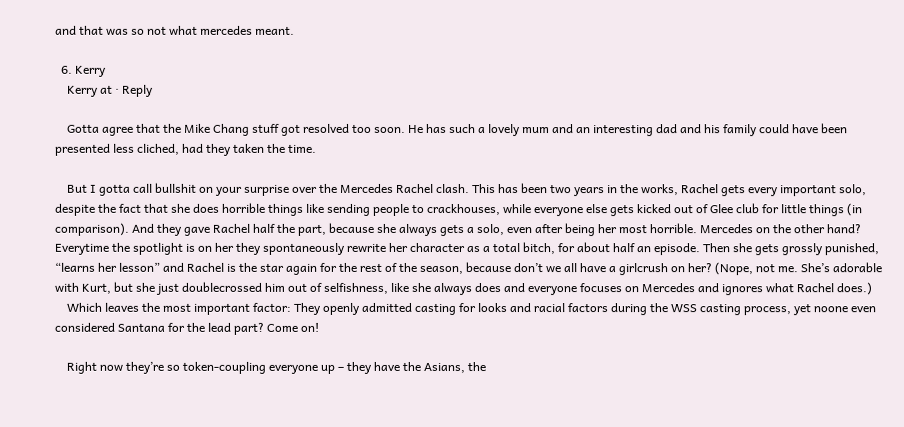and that was so not what mercedes meant.

  6. Kerry
    Kerry at · Reply

    Gotta agree that the Mike Chang stuff got resolved too soon. He has such a lovely mum and an interesting dad and his family could have been presented less cliched, had they taken the time.

    But I gotta call bullshit on your surprise over the Mercedes Rachel clash. This has been two years in the works, Rachel gets every important solo, despite the fact that she does horrible things like sending people to crackhouses, while everyone else gets kicked out of Glee club for little things (in comparison). And they gave Rachel half the part, because she always gets a solo, even after being her most horrible. Mercedes on the other hand? Everytime the spotlight is on her they spontaneously rewrite her character as a total bitch, for about half an episode. Then she gets grossly punished, “learns her lesson” and Rachel is the star again for the rest of the season, because don’t we all have a girlcrush on her? (Nope, not me. She’s adorable with Kurt, but she just doublecrossed him out of selfishness, like she always does and everyone focuses on Mercedes and ignores what Rachel does.)
    Which leaves the most important factor: They openly admitted casting for looks and racial factors during the WSS casting process, yet noone even considered Santana for the lead part? Come on!

    Right now they’re so token-coupling everyone up – they have the Asians, the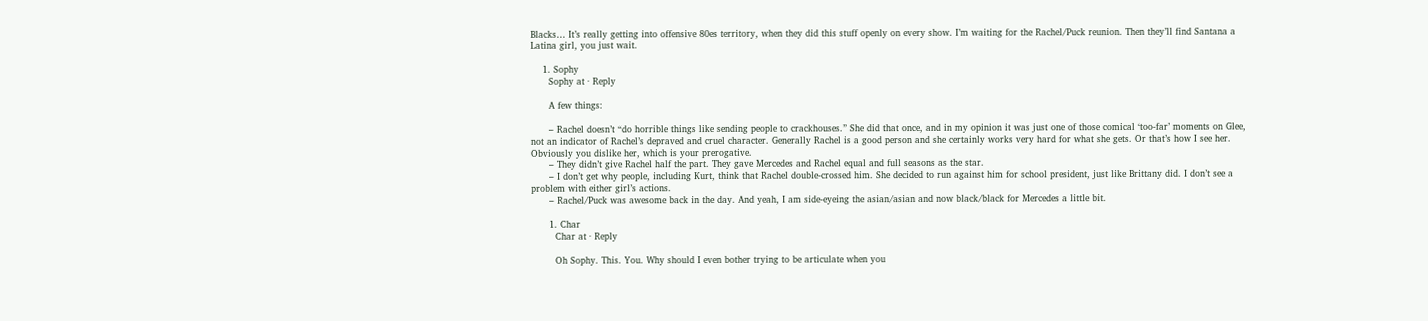Blacks… It’s really getting into offensive 80es territory, when they did this stuff openly on every show. I’m waiting for the Rachel/Puck reunion. Then they’ll find Santana a Latina girl, you just wait.

    1. Sophy
      Sophy at · Reply

      A few things:

      – Rachel doesn’t “do horrible things like sending people to crackhouses.” She did that once, and in my opinion it was just one of those comical ‘too-far’ moments on Glee, not an indicator of Rachel’s depraved and cruel character. Generally Rachel is a good person and she certainly works very hard for what she gets. Or that’s how I see her. Obviously you dislike her, which is your prerogative.
      – They didn’t give Rachel half the part. They gave Mercedes and Rachel equal and full seasons as the star.
      – I don’t get why people, including Kurt, think that Rachel double-crossed him. She decided to run against him for school president, just like Brittany did. I don’t see a problem with either girl’s actions.
      – Rachel/Puck was awesome back in the day. And yeah, I am side-eyeing the asian/asian and now black/black for Mercedes a little bit.

      1. Char
        Char at · Reply

        Oh Sophy. This. You. Why should I even bother trying to be articulate when you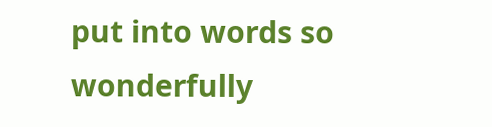put into words so wonderfully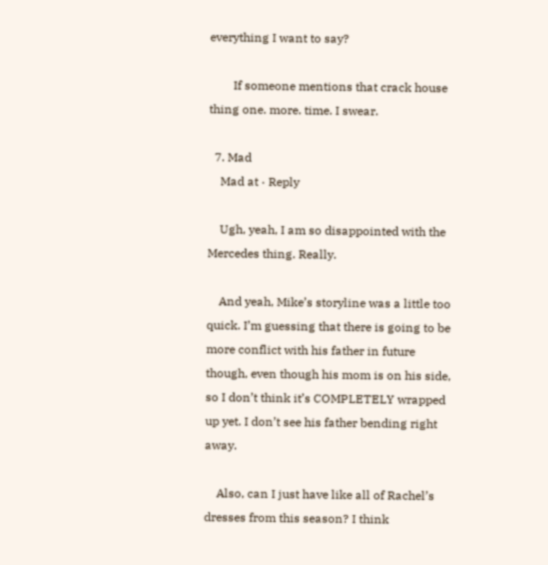everything I want to say?

        If someone mentions that crack house thing one. more. time. I swear.

  7. Mad
    Mad at · Reply

    Ugh, yeah, I am so disappointed with the Mercedes thing. Really.

    And yeah, Mike’s storyline was a little too quick. I’m guessing that there is going to be more conflict with his father in future though, even though his mom is on his side, so I don’t think it’s COMPLETELY wrapped up yet. I don’t see his father bending right away.

    Also, can I just have like all of Rachel’s dresses from this season? I think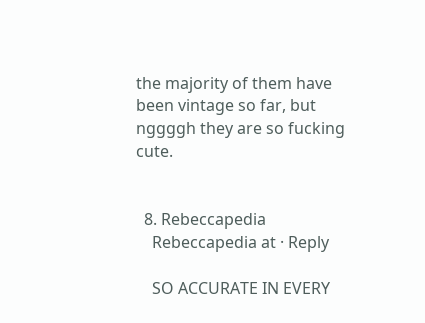the majority of them have been vintage so far, but nggggh they are so fucking cute.


  8. Rebeccapedia
    Rebeccapedia at · Reply

    SO ACCURATE IN EVERY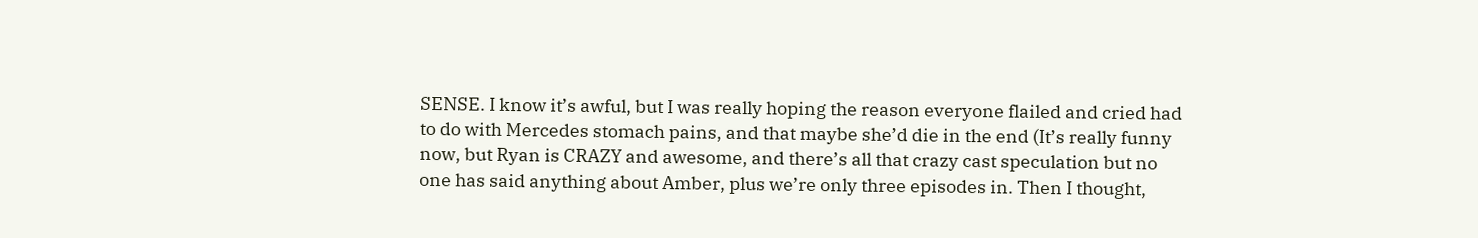SENSE. I know it’s awful, but I was really hoping the reason everyone flailed and cried had to do with Mercedes stomach pains, and that maybe she’d die in the end (It’s really funny now, but Ryan is CRAZY and awesome, and there’s all that crazy cast speculation but no one has said anything about Amber, plus we’re only three episodes in. Then I thought,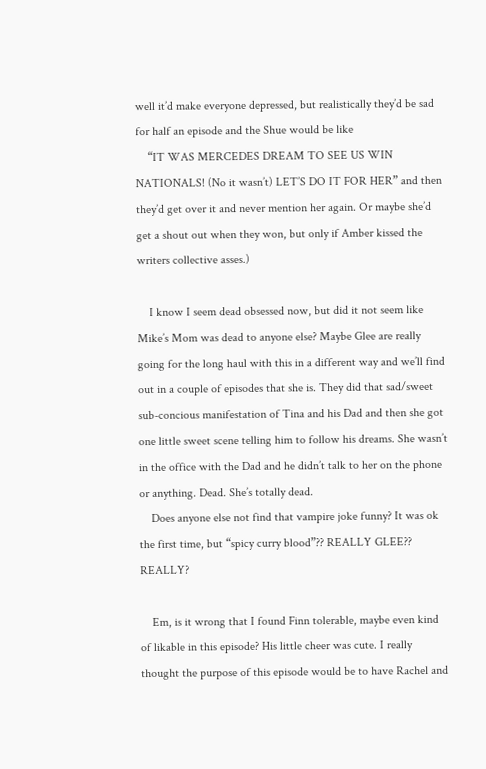well it’d make everyone depressed, but realistically they’d be sad for half an episode and the Shue would be like
    “IT WAS MERCEDES DREAM TO SEE US WIN NATIONALS! (No it wasn’t) LET’S DO IT FOR HER” and then they’d get over it and never mention her again. Or maybe she’d get a shout out when they won, but only if Amber kissed the writers collective asses.)

    I know I seem dead obsessed now, but did it not seem like Mike’s Mom was dead to anyone else? Maybe Glee are really going for the long haul with this in a different way and we’ll find out in a couple of episodes that she is. They did that sad/sweet sub-concious manifestation of Tina and his Dad and then she got one little sweet scene telling him to follow his dreams. She wasn’t in the office with the Dad and he didn’t talk to her on the phone or anything. Dead. She’s totally dead.
    Does anyone else not find that vampire joke funny? It was ok the first time, but “spicy curry blood”?? REALLY GLEE?? REALLY?

    Em, is it wrong that I found Finn tolerable, maybe even kind of likable in this episode? His little cheer was cute. I really thought the purpose of this episode would be to have Rachel and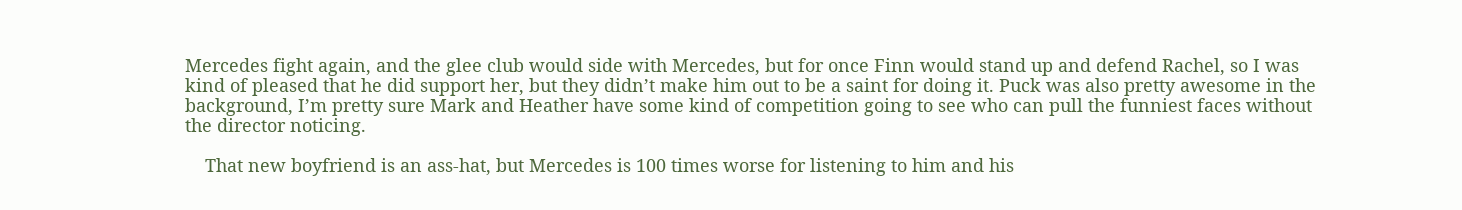Mercedes fight again, and the glee club would side with Mercedes, but for once Finn would stand up and defend Rachel, so I was kind of pleased that he did support her, but they didn’t make him out to be a saint for doing it. Puck was also pretty awesome in the background, I’m pretty sure Mark and Heather have some kind of competition going to see who can pull the funniest faces without the director noticing.

    That new boyfriend is an ass-hat, but Mercedes is 100 times worse for listening to him and his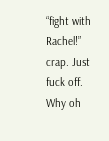“fight with Rachel!” crap. Just fuck off. Why oh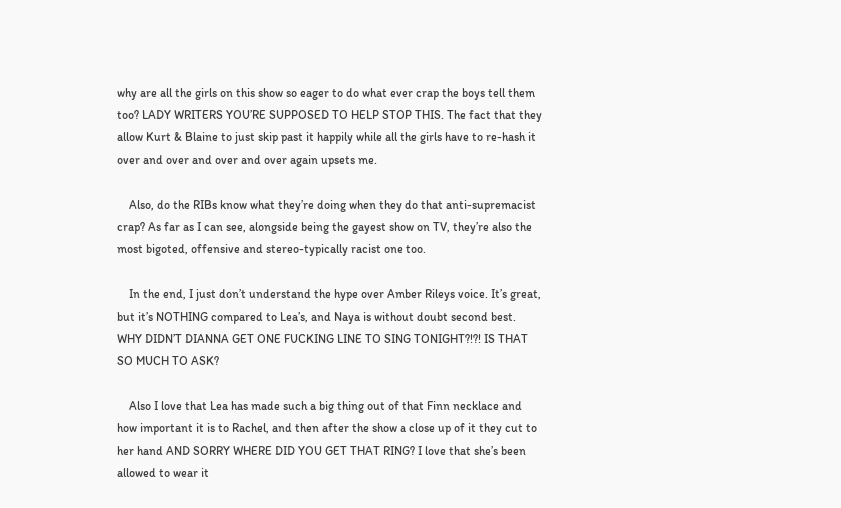why are all the girls on this show so eager to do what ever crap the boys tell them too? LADY WRITERS YOU’RE SUPPOSED TO HELP STOP THIS. The fact that they allow Kurt & Blaine to just skip past it happily while all the girls have to re-hash it over and over and over and over again upsets me.

    Also, do the RIBs know what they’re doing when they do that anti-supremacist crap? As far as I can see, alongside being the gayest show on TV, they’re also the most bigoted, offensive and stereo-typically racist one too.

    In the end, I just don’t understand the hype over Amber Rileys voice. It’s great, but it’s NOTHING compared to Lea’s, and Naya is without doubt second best. WHY DIDN’T DIANNA GET ONE FUCKING LINE TO SING TONIGHT?!?! IS THAT SO MUCH TO ASK?

    Also I love that Lea has made such a big thing out of that Finn necklace and how important it is to Rachel, and then after the show a close up of it they cut to her hand AND SORRY WHERE DID YOU GET THAT RING? I love that she’s been allowed to wear it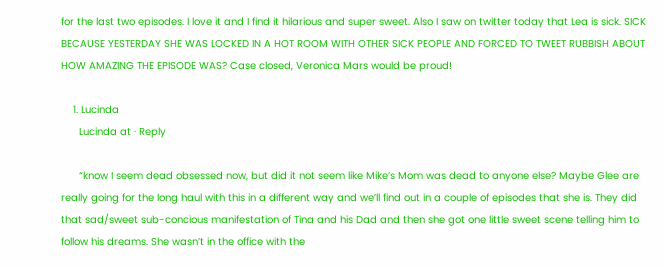for the last two episodes. I love it and I find it hilarious and super sweet. Also I saw on twitter today that Lea is sick. SICK BECAUSE YESTERDAY SHE WAS LOCKED IN A HOT ROOM WITH OTHER SICK PEOPLE AND FORCED TO TWEET RUBBISH ABOUT HOW AMAZING THE EPISODE WAS? Case closed, Veronica Mars would be proud!

    1. Lucinda
      Lucinda at · Reply

      “know I seem dead obsessed now, but did it not seem like Mike’s Mom was dead to anyone else? Maybe Glee are really going for the long haul with this in a different way and we’ll find out in a couple of episodes that she is. They did that sad/sweet sub-concious manifestation of Tina and his Dad and then she got one little sweet scene telling him to follow his dreams. She wasn’t in the office with the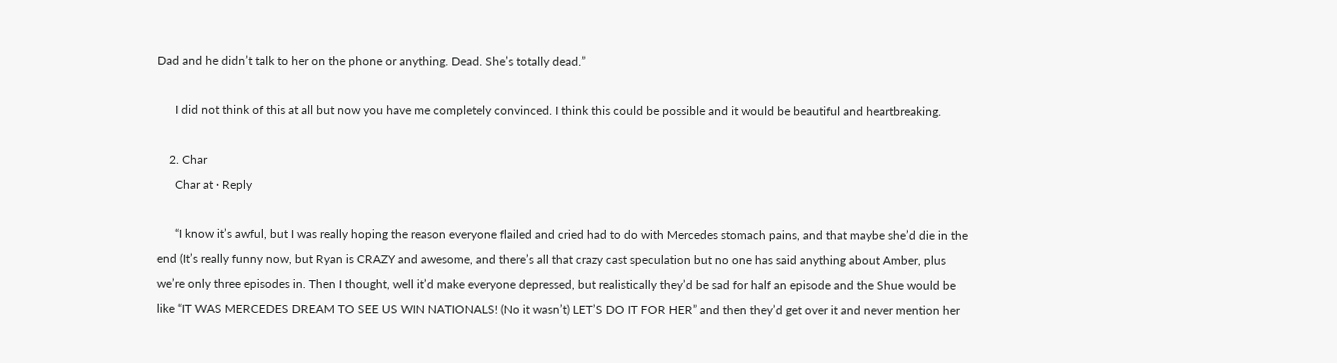Dad and he didn’t talk to her on the phone or anything. Dead. She’s totally dead.”

      I did not think of this at all but now you have me completely convinced. I think this could be possible and it would be beautiful and heartbreaking.

    2. Char
      Char at · Reply

      “I know it’s awful, but I was really hoping the reason everyone flailed and cried had to do with Mercedes stomach pains, and that maybe she’d die in the end (It’s really funny now, but Ryan is CRAZY and awesome, and there’s all that crazy cast speculation but no one has said anything about Amber, plus we’re only three episodes in. Then I thought, well it’d make everyone depressed, but realistically they’d be sad for half an episode and the Shue would be like “IT WAS MERCEDES DREAM TO SEE US WIN NATIONALS! (No it wasn’t) LET’S DO IT FOR HER” and then they’d get over it and never mention her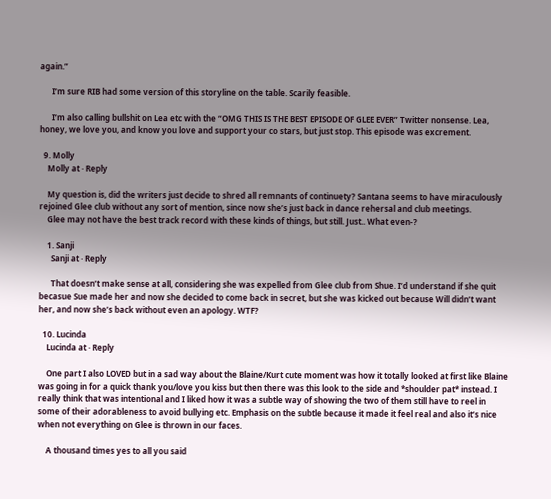again.”

      I’m sure RIB had some version of this storyline on the table. Scarily feasible.

      I’m also calling bullshit on Lea etc with the “OMG THIS IS THE BEST EPISODE OF GLEE EVER” Twitter nonsense. Lea, honey, we love you, and know you love and support your co stars, but just stop. This episode was excrement.

  9. Molly
    Molly at · Reply

    My question is, did the writers just decide to shred all remnants of continuety? Santana seems to have miraculously rejoined Glee club without any sort of mention, since now she’s just back in dance rehersal and club meetings.
    Glee may not have the best track record with these kinds of things, but still. Just.. What even-?

    1. Sanji
      Sanji at · Reply

      That doesn’t make sense at all, considering she was expelled from Glee club from Shue. I’d understand if she quit becasue Sue made her and now she decided to come back in secret, but she was kicked out because Will didn’t want her, and now she’s back without even an apology. WTF?

  10. Lucinda
    Lucinda at · Reply

    One part I also LOVED but in a sad way about the Blaine/Kurt cute moment was how it totally looked at first like Blaine was going in for a quick thank you/love you kiss but then there was this look to the side and *shoulder pat* instead. I really think that was intentional and I liked how it was a subtle way of showing the two of them still have to reel in some of their adorableness to avoid bullying etc. Emphasis on the subtle because it made it feel real and also it’s nice when not everything on Glee is thrown in our faces.

    A thousand times yes to all you said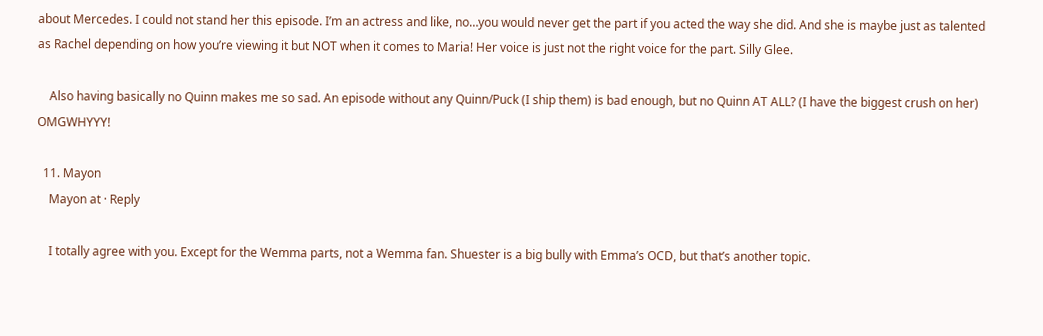about Mercedes. I could not stand her this episode. I’m an actress and like, no…you would never get the part if you acted the way she did. And she is maybe just as talented as Rachel depending on how you’re viewing it but NOT when it comes to Maria! Her voice is just not the right voice for the part. Silly Glee.

    Also having basically no Quinn makes me so sad. An episode without any Quinn/Puck (I ship them) is bad enough, but no Quinn AT ALL? (I have the biggest crush on her) OMGWHYYY!

  11. Mayon
    Mayon at · Reply

    I totally agree with you. Except for the Wemma parts, not a Wemma fan. Shuester is a big bully with Emma’s OCD, but that’s another topic.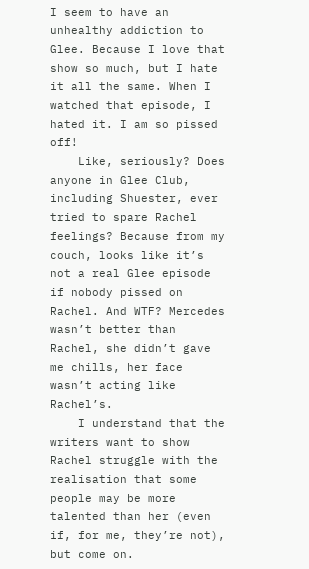I seem to have an unhealthy addiction to Glee. Because I love that show so much, but I hate it all the same. When I watched that episode, I hated it. I am so pissed off!
    Like, seriously? Does anyone in Glee Club, including Shuester, ever tried to spare Rachel feelings? Because from my couch, looks like it’s not a real Glee episode if nobody pissed on Rachel. And WTF? Mercedes wasn’t better than Rachel, she didn’t gave me chills, her face wasn’t acting like Rachel’s.
    I understand that the writers want to show Rachel struggle with the realisation that some people may be more talented than her (even if, for me, they’re not), but come on.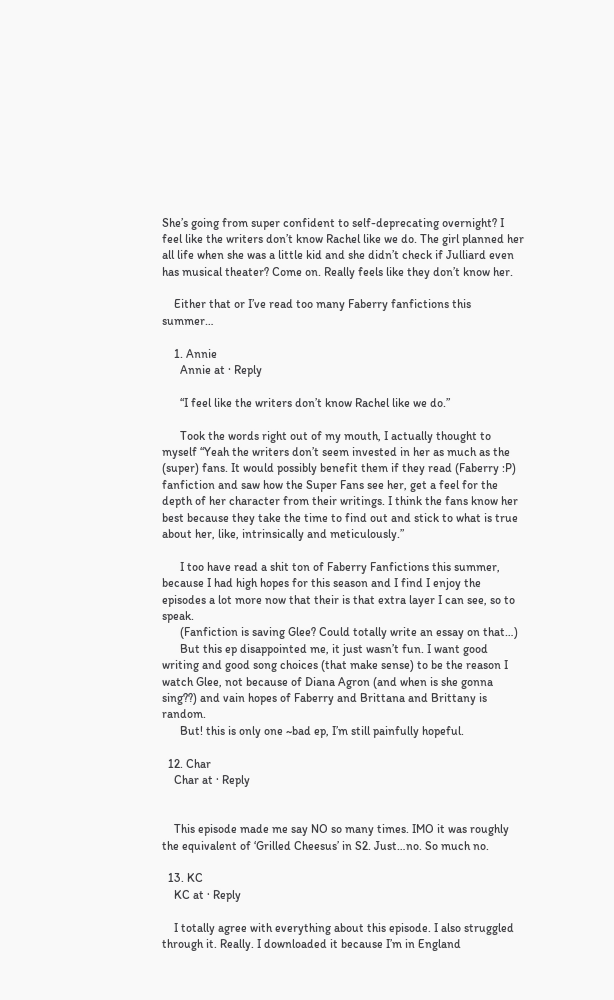She’s going from super confident to self-deprecating overnight? I feel like the writers don’t know Rachel like we do. The girl planned her all life when she was a little kid and she didn’t check if Julliard even has musical theater? Come on. Really feels like they don’t know her.

    Either that or I’ve read too many Faberry fanfictions this summer…

    1. Annie
      Annie at · Reply

      “I feel like the writers don’t know Rachel like we do.”

      Took the words right out of my mouth, I actually thought to myself “Yeah the writers don’t seem invested in her as much as the (super) fans. It would possibly benefit them if they read (Faberry :P) fanfiction and saw how the Super Fans see her, get a feel for the depth of her character from their writings. I think the fans know her best because they take the time to find out and stick to what is true about her, like, intrinsically and meticulously.”

      I too have read a shit ton of Faberry Fanfictions this summer, because I had high hopes for this season and I find I enjoy the episodes a lot more now that their is that extra layer I can see, so to speak.
      (Fanfiction is saving Glee? Could totally write an essay on that…)
      But this ep disappointed me, it just wasn’t fun. I want good writing and good song choices (that make sense) to be the reason I watch Glee, not because of Diana Agron (and when is she gonna sing??) and vain hopes of Faberry and Brittana and Brittany is random.
      But! this is only one ~bad ep, I’m still painfully hopeful.

  12. Char
    Char at · Reply


    This episode made me say NO so many times. IMO it was roughly the equivalent of ‘Grilled Cheesus’ in S2. Just…no. So much no.

  13. KC
    KC at · Reply

    I totally agree with everything about this episode. I also struggled through it. Really. I downloaded it because I’m in England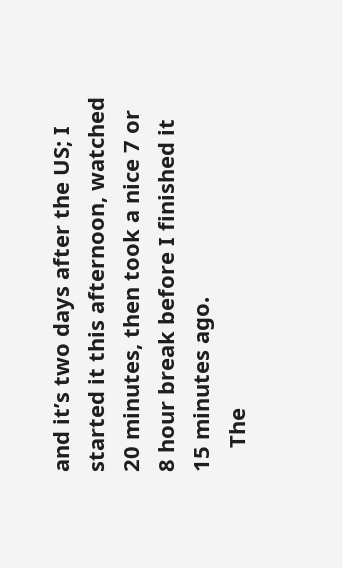and it’s two days after the US; I started it this afternoon, watched 20 minutes, then took a nice 7 or 8 hour break before I finished it 15 minutes ago.
    The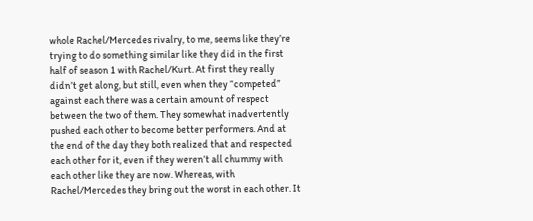whole Rachel/Mercedes rivalry, to me, seems like they’re trying to do something similar like they did in the first half of season 1 with Rachel/Kurt. At first they really didn’t get along, but still, even when they “competed” against each there was a certain amount of respect between the two of them. They somewhat inadvertently pushed each other to become better performers. And at the end of the day they both realized that and respected each other for it, even if they weren’t all chummy with each other like they are now. Whereas, with Rachel/Mercedes they bring out the worst in each other. It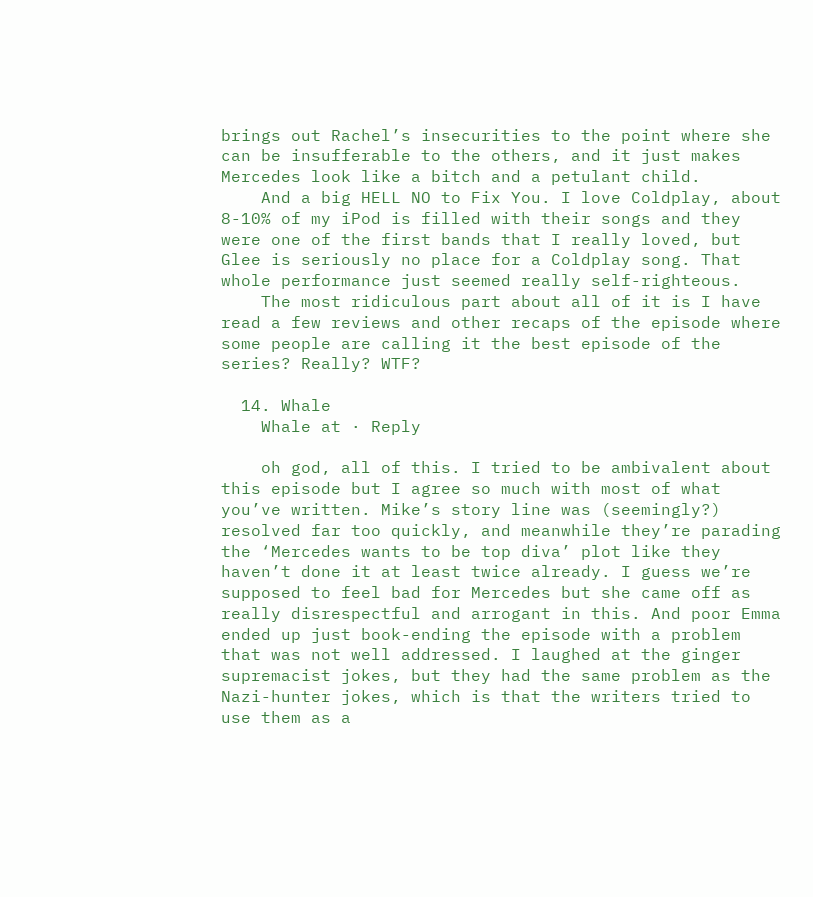brings out Rachel’s insecurities to the point where she can be insufferable to the others, and it just makes Mercedes look like a bitch and a petulant child.
    And a big HELL NO to Fix You. I love Coldplay, about 8-10% of my iPod is filled with their songs and they were one of the first bands that I really loved, but Glee is seriously no place for a Coldplay song. That whole performance just seemed really self-righteous.
    The most ridiculous part about all of it is I have read a few reviews and other recaps of the episode where some people are calling it the best episode of the series? Really? WTF?

  14. Whale
    Whale at · Reply

    oh god, all of this. I tried to be ambivalent about this episode but I agree so much with most of what you’ve written. Mike’s story line was (seemingly?) resolved far too quickly, and meanwhile they’re parading the ‘Mercedes wants to be top diva’ plot like they haven’t done it at least twice already. I guess we’re supposed to feel bad for Mercedes but she came off as really disrespectful and arrogant in this. And poor Emma ended up just book-ending the episode with a problem that was not well addressed. I laughed at the ginger supremacist jokes, but they had the same problem as the Nazi-hunter jokes, which is that the writers tried to use them as a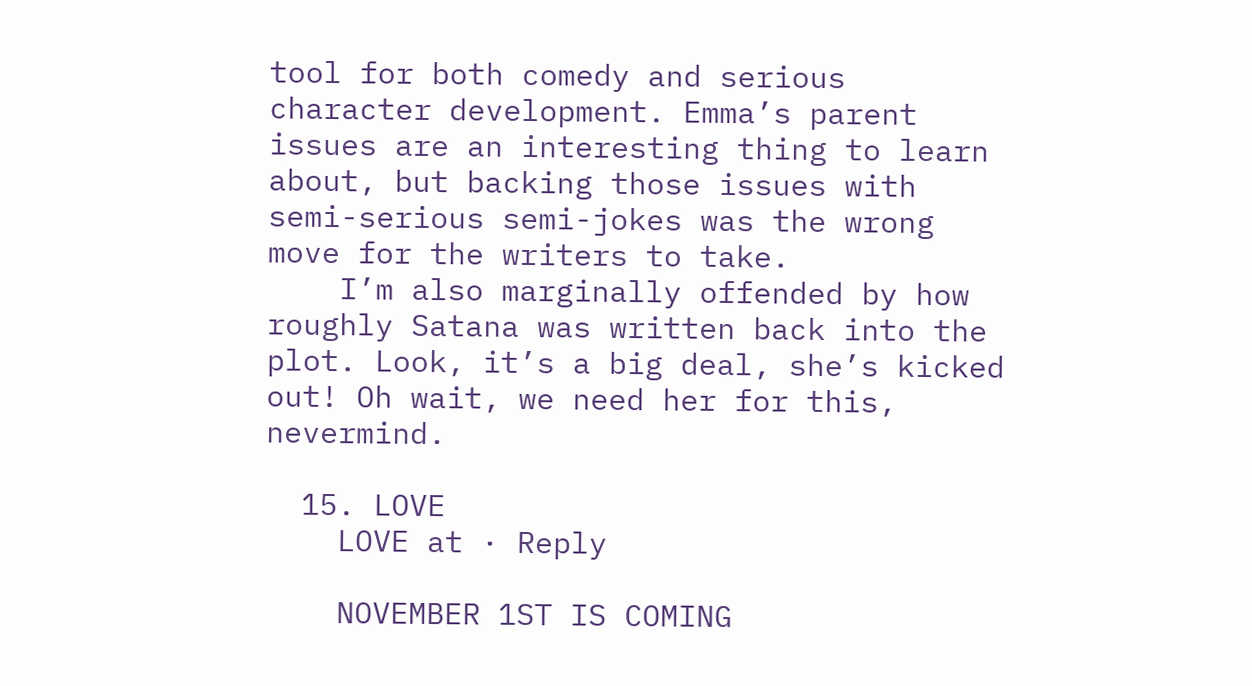tool for both comedy and serious character development. Emma’s parent issues are an interesting thing to learn about, but backing those issues with semi-serious semi-jokes was the wrong move for the writers to take.
    I’m also marginally offended by how roughly Satana was written back into the plot. Look, it’s a big deal, she’s kicked out! Oh wait, we need her for this, nevermind.

  15. LOVE
    LOVE at · Reply

    NOVEMBER 1ST IS COMING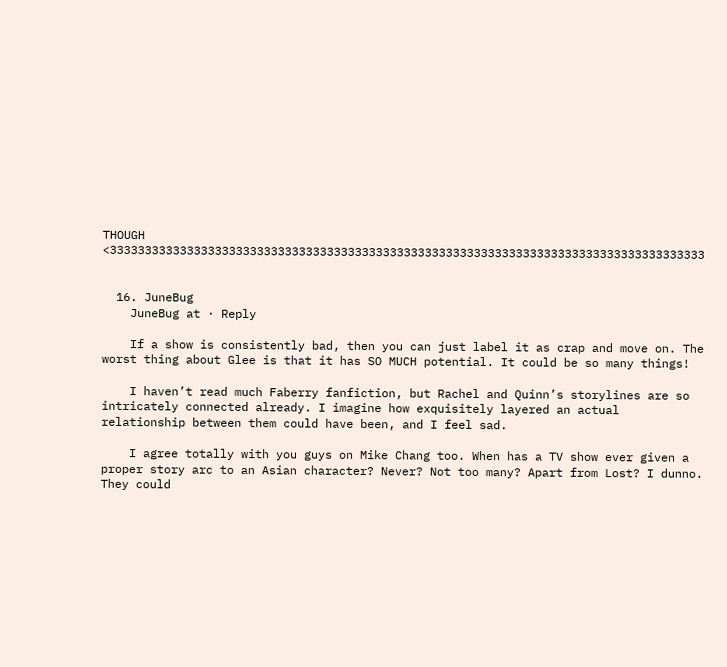THOUGH <3333333333333333333333333333333333333333333333333333333333333333333333333333333333333


  16. JuneBug
    JuneBug at · Reply

    If a show is consistently bad, then you can just label it as crap and move on. The worst thing about Glee is that it has SO MUCH potential. It could be so many things!

    I haven’t read much Faberry fanfiction, but Rachel and Quinn’s storylines are so intricately connected already. I imagine how exquisitely layered an actual relationship between them could have been, and I feel sad.

    I agree totally with you guys on Mike Chang too. When has a TV show ever given a proper story arc to an Asian character? Never? Not too many? Apart from Lost? I dunno. They could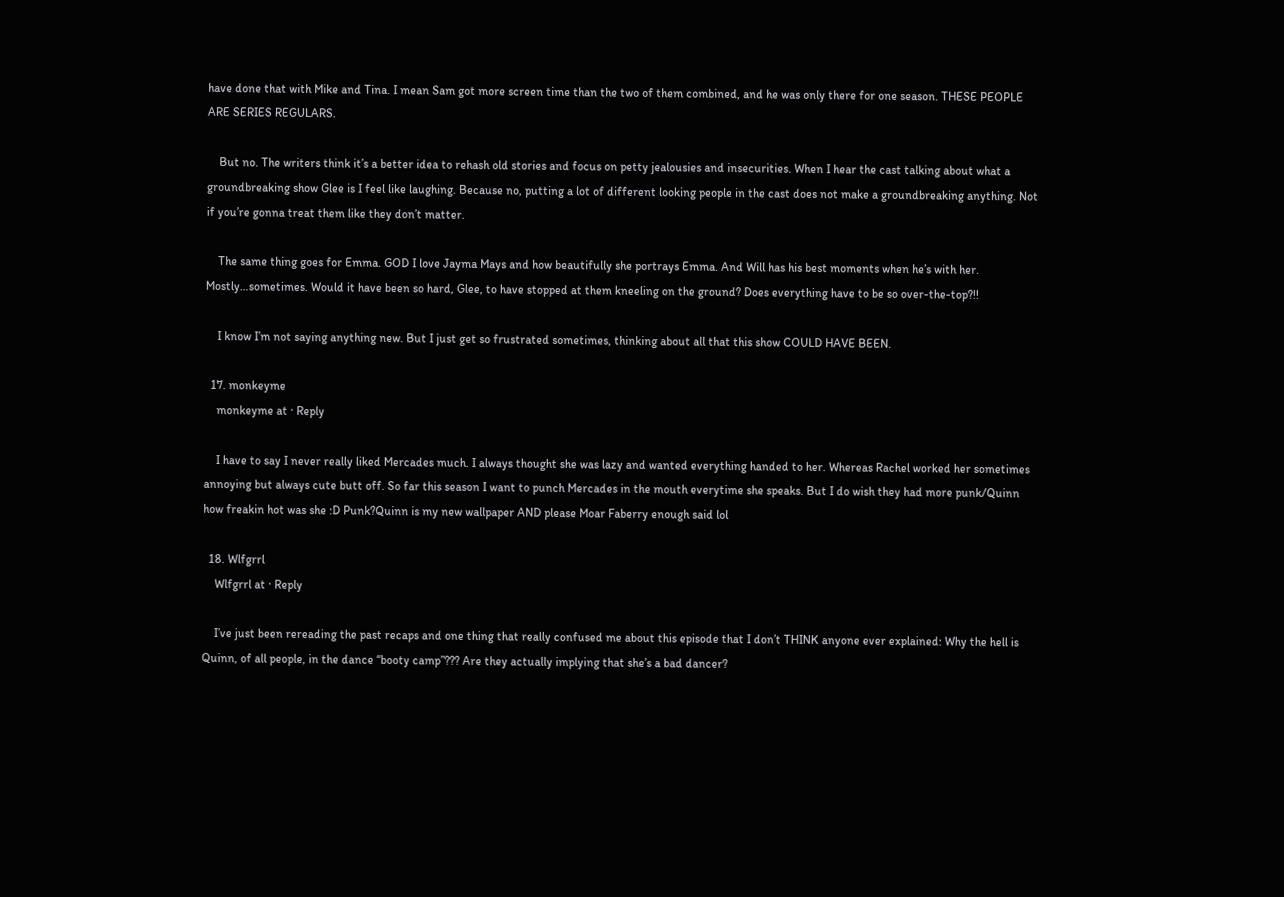have done that with Mike and Tina. I mean Sam got more screen time than the two of them combined, and he was only there for one season. THESE PEOPLE ARE SERIES REGULARS.

    But no. The writers think it’s a better idea to rehash old stories and focus on petty jealousies and insecurities. When I hear the cast talking about what a groundbreaking show Glee is I feel like laughing. Because no, putting a lot of different looking people in the cast does not make a groundbreaking anything. Not if you’re gonna treat them like they don’t matter.

    The same thing goes for Emma. GOD I love Jayma Mays and how beautifully she portrays Emma. And Will has his best moments when he’s with her. Mostly…sometimes. Would it have been so hard, Glee, to have stopped at them kneeling on the ground? Does everything have to be so over-the-top?!!

    I know I’m not saying anything new. But I just get so frustrated sometimes, thinking about all that this show COULD HAVE BEEN.

  17. monkeyme
    monkeyme at · Reply

    I have to say I never really liked Mercades much. I always thought she was lazy and wanted everything handed to her. Whereas Rachel worked her sometimes annoying but always cute butt off. So far this season I want to punch Mercades in the mouth everytime she speaks. But I do wish they had more punk/Quinn how freakin hot was she :D Punk?Quinn is my new wallpaper AND please Moar Faberry enough said lol

  18. Wlfgrrl
    Wlfgrrl at · Reply

    I’ve just been rereading the past recaps and one thing that really confused me about this episode that I don’t THINK anyone ever explained: Why the hell is Quinn, of all people, in the dance “booty camp”??? Are they actually implying that she’s a bad dancer?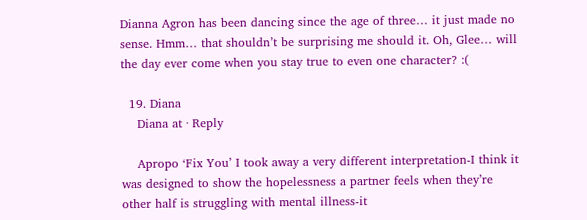Dianna Agron has been dancing since the age of three… it just made no sense. Hmm… that shouldn’t be surprising me should it. Oh, Glee… will the day ever come when you stay true to even one character? :(

  19. Diana
    Diana at · Reply

    Apropo ‘Fix You’ I took away a very different interpretation-I think it was designed to show the hopelessness a partner feels when they’re other half is struggling with mental illness-it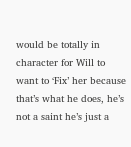would be totally in character for Will to want to ‘Fix’ her because that’s what he does, he’s not a saint he’s just a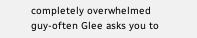completely overwhelmed guy-often Glee asks you to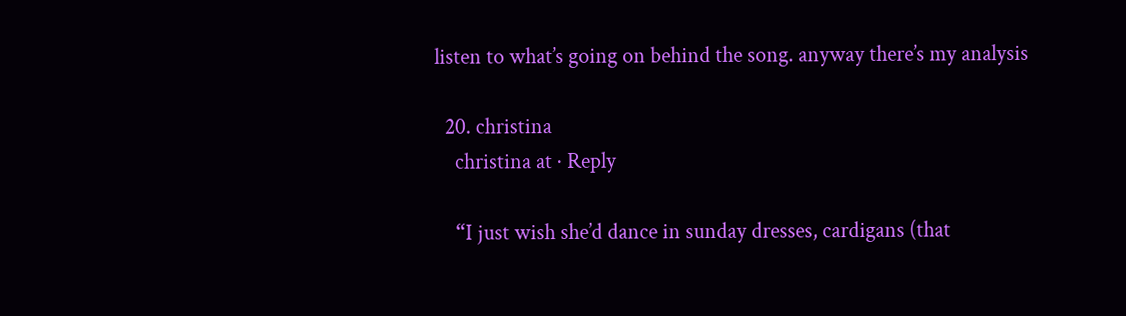listen to what’s going on behind the song. anyway there’s my analysis

  20. christina
    christina at · Reply

    “I just wish she’d dance in sunday dresses, cardigans (that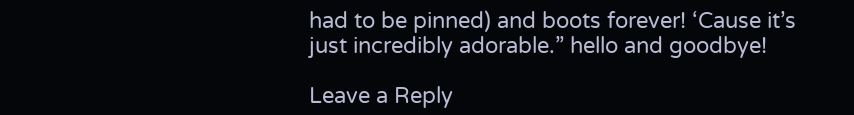had to be pinned) and boots forever! ‘Cause it’s just incredibly adorable.” hello and goodbye!

Leave a Reply